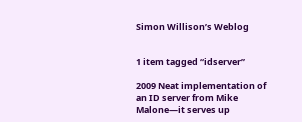Simon Willison’s Weblog


1 item tagged “idserver”

2009 Neat implementation of an ID server from Mike Malone—it serves up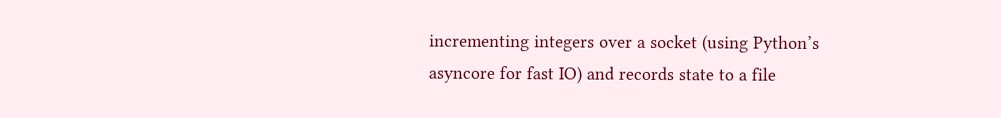incrementing integers over a socket (using Python’s asyncore for fast IO) and records state to a file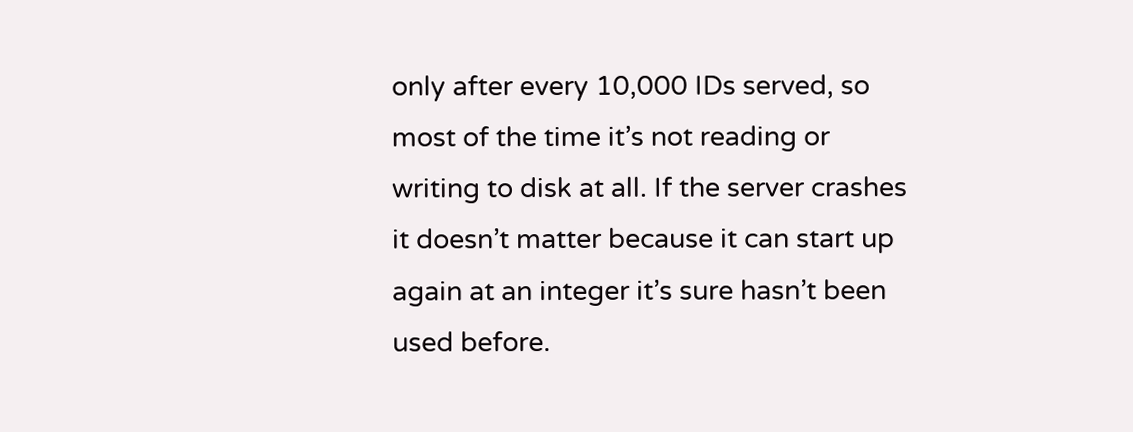only after every 10,000 IDs served, so most of the time it’s not reading or writing to disk at all. If the server crashes it doesn’t matter because it can start up again at an integer it’s sure hasn’t been used before.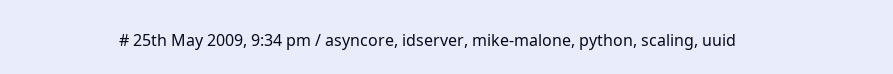# 25th May 2009, 9:34 pm / asyncore, idserver, mike-malone, python, scaling, uuid